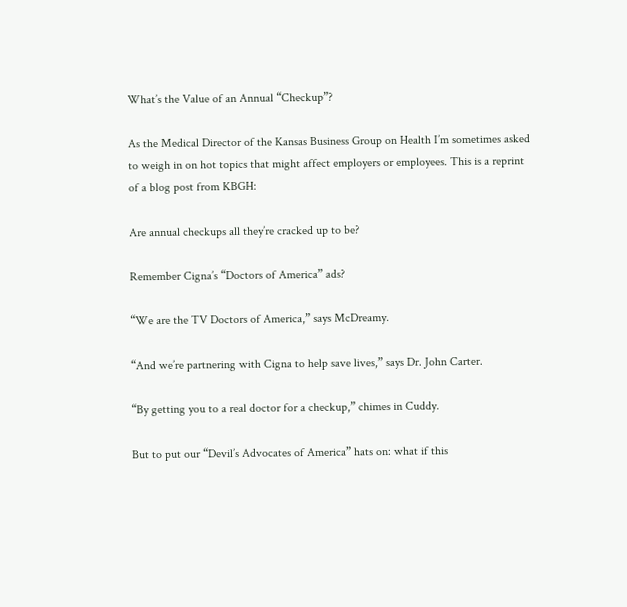What’s the Value of an Annual “Checkup”?

As the Medical Director of the Kansas Business Group on Health I’m sometimes asked to weigh in on hot topics that might affect employers or employees. This is a reprint of a blog post from KBGH:

Are annual checkups all they’re cracked up to be?

Remember Cigna’s “Doctors of America” ads?

“We are the TV Doctors of America,” says McDreamy.

“And we’re partnering with Cigna to help save lives,” says Dr. John Carter.

“By getting you to a real doctor for a checkup,” chimes in Cuddy.

But to put our “Devil’s Advocates of America” hats on: what if this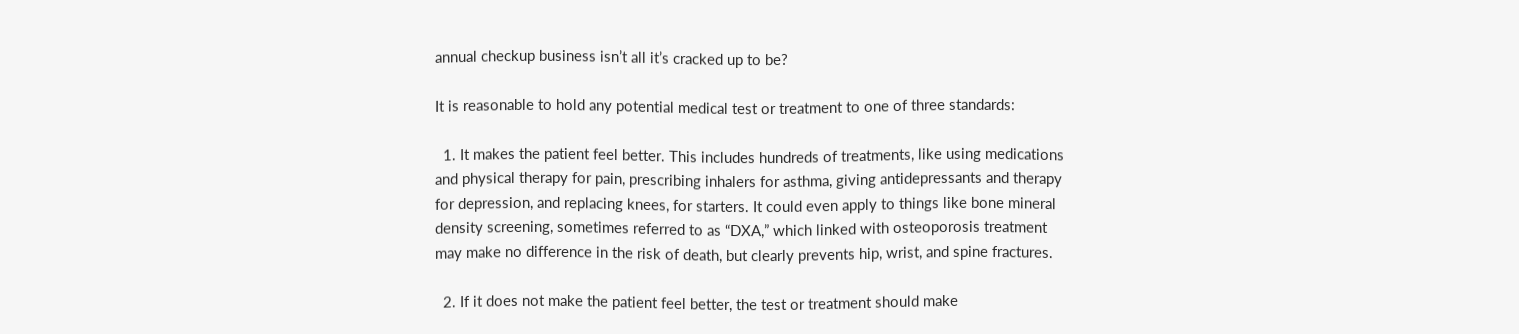annual checkup business isn’t all it’s cracked up to be?

It is reasonable to hold any potential medical test or treatment to one of three standards:

  1. It makes the patient feel better. This includes hundreds of treatments, like using medications and physical therapy for pain, prescribing inhalers for asthma, giving antidepressants and therapy for depression, and replacing knees, for starters. It could even apply to things like bone mineral density screening, sometimes referred to as “DXA,” which linked with osteoporosis treatment may make no difference in the risk of death, but clearly prevents hip, wrist, and spine fractures.

  2. If it does not make the patient feel better, the test or treatment should make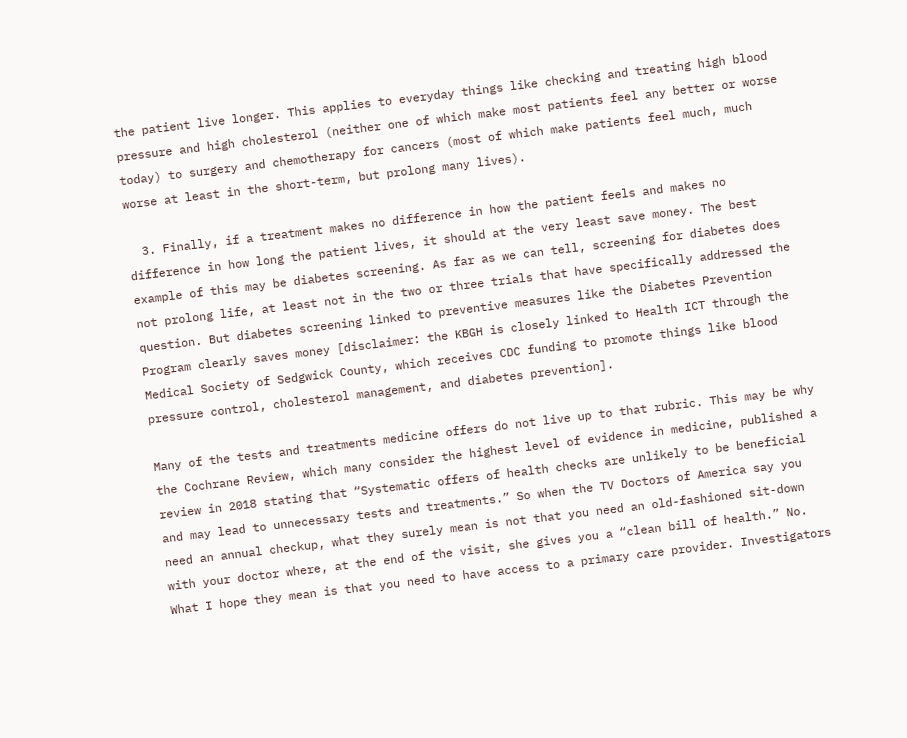the patient live longer. This applies to everyday things like checking and treating high blood pressure and high cholesterol (neither one of which make most patients feel any better or worse today) to surgery and chemotherapy for cancers (most of which make patients feel much, much worse at least in the short-term, but prolong many lives).

  3. Finally, if a treatment makes no difference in how the patient feels and makes no difference in how long the patient lives, it should at the very least save money. The best example of this may be diabetes screening. As far as we can tell, screening for diabetes does not prolong life, at least not in the two or three trials that have specifically addressed the question. But diabetes screening linked to preventive measures like the Diabetes Prevention Program clearly saves money [disclaimer: the KBGH is closely linked to Health ICT through the Medical Society of Sedgwick County, which receives CDC funding to promote things like blood pressure control, cholesterol management, and diabetes prevention].

Many of the tests and treatments medicine offers do not live up to that rubric. This may be why the Cochrane Review, which many consider the highest level of evidence in medicine, published a review in 2018 stating that “Systematic offers of health checks are unlikely to be beneficial and may lead to unnecessary tests and treatments.” So when the TV Doctors of America say you need an annual checkup, what they surely mean is not that you need an old-fashioned sit-down with your doctor where, at the end of the visit, she gives you a “clean bill of health.” No. What I hope they mean is that you need to have access to a primary care provider. Investigators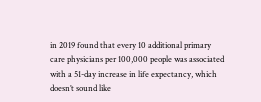in 2019 found that every 10 additional primary care physicians per 100,000 people was associated with a 51-day increase in life expectancy, which doesn’t sound like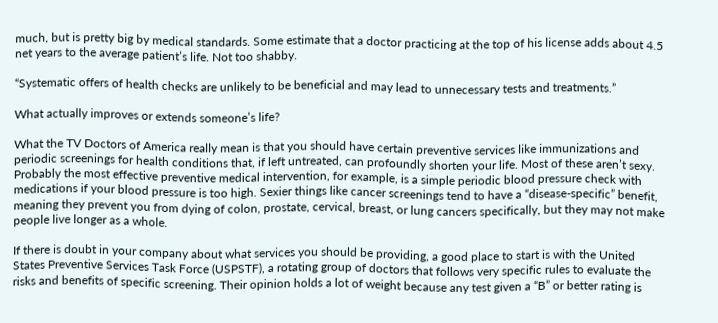much, but is pretty big by medical standards. Some estimate that a doctor practicing at the top of his license adds about 4.5 net years to the average patient’s life. Not too shabby.

“Systematic offers of health checks are unlikely to be beneficial and may lead to unnecessary tests and treatments.”

What actually improves or extends someone’s life?

What the TV Doctors of America really mean is that you should have certain preventive services like immunizations and periodic screenings for health conditions that, if left untreated, can profoundly shorten your life. Most of these aren’t sexy. Probably the most effective preventive medical intervention, for example, is a simple periodic blood pressure check with medications if your blood pressure is too high. Sexier things like cancer screenings tend to have a “disease-specific” benefit, meaning they prevent you from dying of colon, prostate, cervical, breast, or lung cancers specifically, but they may not make people live longer as a whole.

If there is doubt in your company about what services you should be providing, a good place to start is with the United States Preventive Services Task Force (USPSTF), a rotating group of doctors that follows very specific rules to evaluate the risks and benefits of specific screening. Their opinion holds a lot of weight because any test given a “B” or better rating is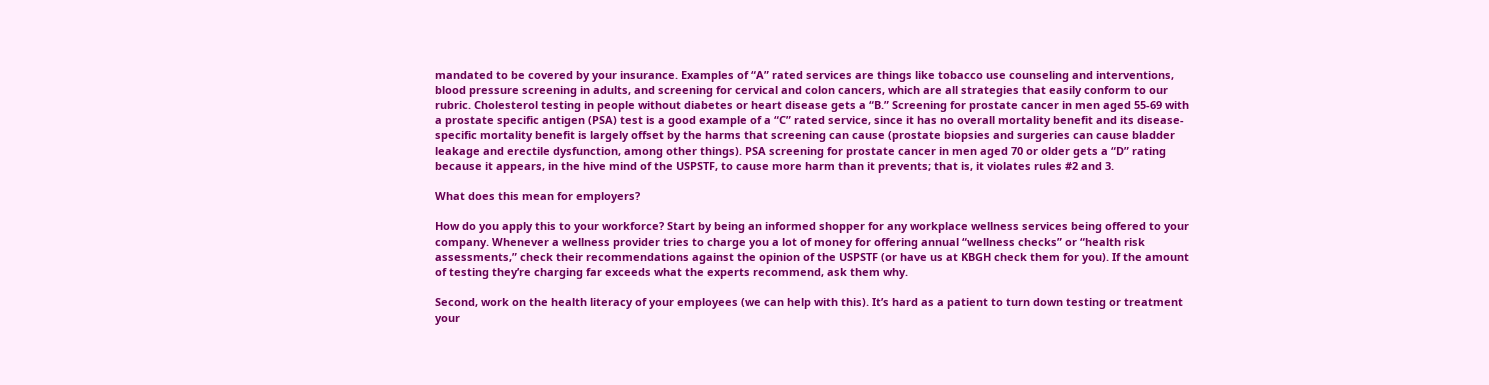mandated to be covered by your insurance. Examples of “A” rated services are things like tobacco use counseling and interventions, blood pressure screening in adults, and screening for cervical and colon cancers, which are all strategies that easily conform to our rubric. Cholesterol testing in people without diabetes or heart disease gets a “B.” Screening for prostate cancer in men aged 55-69 with a prostate specific antigen (PSA) test is a good example of a “C” rated service, since it has no overall mortality benefit and its disease-specific mortality benefit is largely offset by the harms that screening can cause (prostate biopsies and surgeries can cause bladder leakage and erectile dysfunction, among other things). PSA screening for prostate cancer in men aged 70 or older gets a “D” rating because it appears, in the hive mind of the USPSTF, to cause more harm than it prevents; that is, it violates rules #2 and 3.

What does this mean for employers?

How do you apply this to your workforce? Start by being an informed shopper for any workplace wellness services being offered to your company. Whenever a wellness provider tries to charge you a lot of money for offering annual “wellness checks” or “health risk assessments,” check their recommendations against the opinion of the USPSTF (or have us at KBGH check them for you). If the amount of testing they’re charging far exceeds what the experts recommend, ask them why.

Second, work on the health literacy of your employees (we can help with this). It’s hard as a patient to turn down testing or treatment your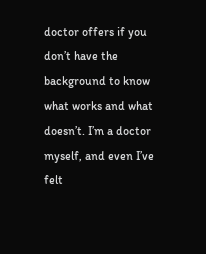doctor offers if you don’t have the background to know what works and what doesn’t. I’m a doctor myself, and even I’ve felt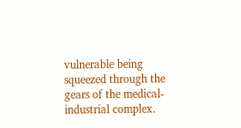vulnerable being squeezed through the gears of the medical-industrial complex.